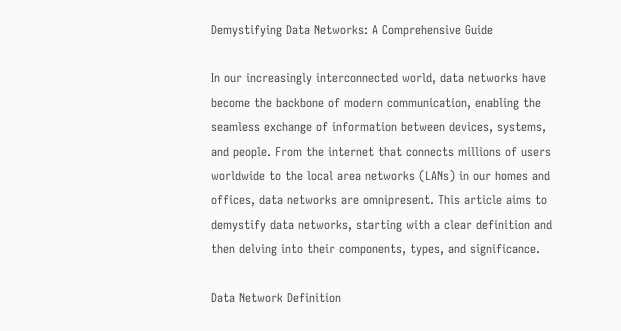Demystifying Data Networks: A Comprehensive Guide

In our increasingly interconnected world, data networks have become the backbone of modern communication, enabling the seamless exchange of information between devices, systems, and people. From the internet that connects millions of users worldwide to the local area networks (LANs) in our homes and offices, data networks are omnipresent. This article aims to demystify data networks, starting with a clear definition and then delving into their components, types, and significance.

Data Network Definition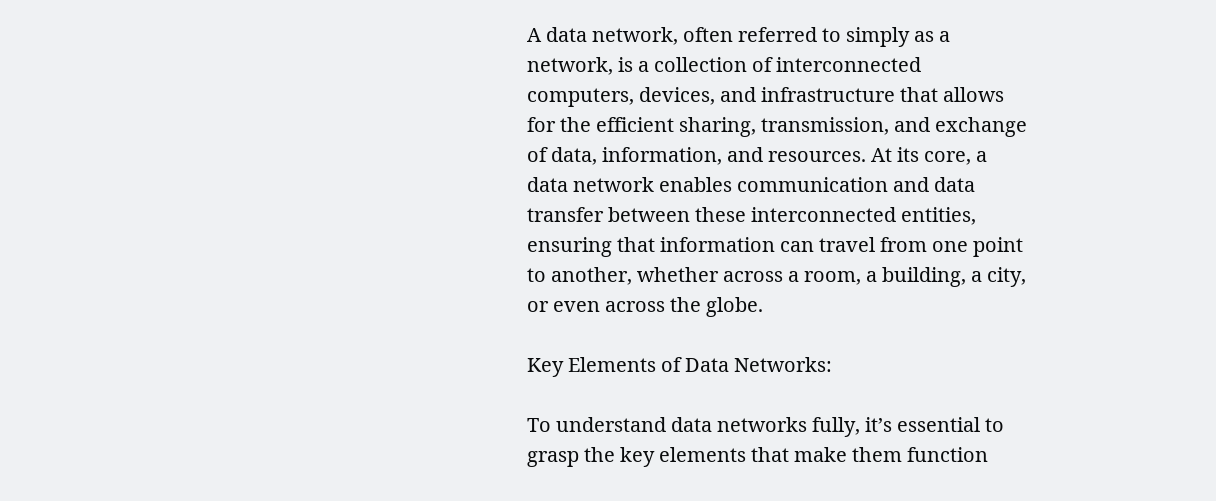A data network, often referred to simply as a network, is a collection of interconnected computers, devices, and infrastructure that allows for the efficient sharing, transmission, and exchange of data, information, and resources. At its core, a data network enables communication and data transfer between these interconnected entities, ensuring that information can travel from one point to another, whether across a room, a building, a city, or even across the globe.

Key Elements of Data Networks:

To understand data networks fully, it’s essential to grasp the key elements that make them function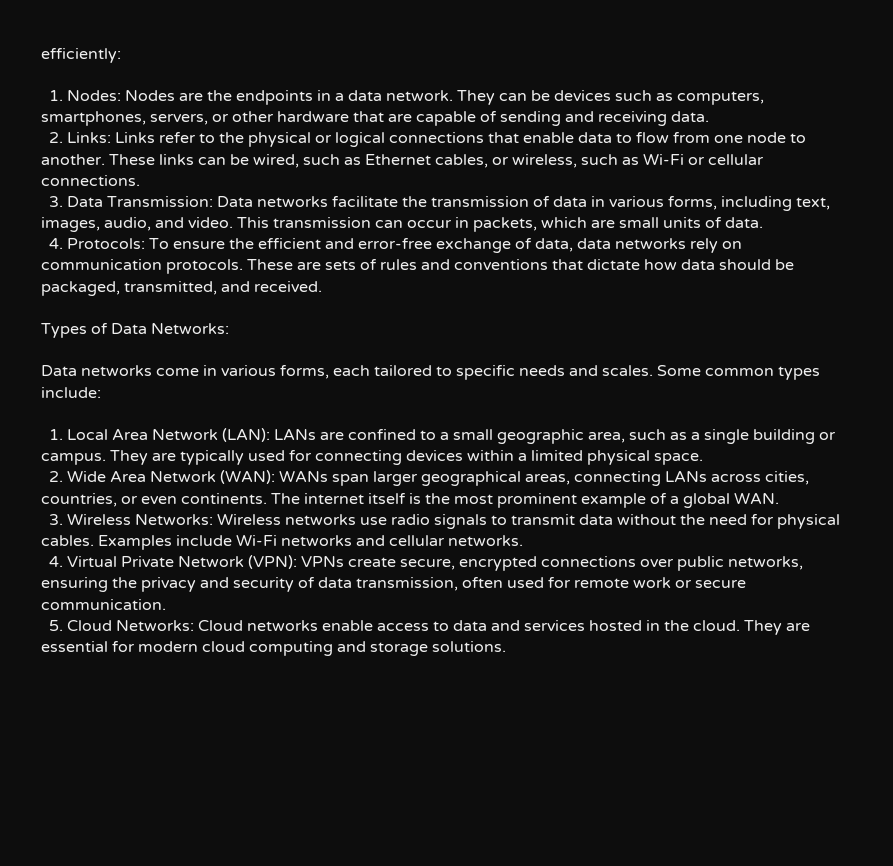efficiently:

  1. Nodes: Nodes are the endpoints in a data network. They can be devices such as computers, smartphones, servers, or other hardware that are capable of sending and receiving data.
  2. Links: Links refer to the physical or logical connections that enable data to flow from one node to another. These links can be wired, such as Ethernet cables, or wireless, such as Wi-Fi or cellular connections.
  3. Data Transmission: Data networks facilitate the transmission of data in various forms, including text, images, audio, and video. This transmission can occur in packets, which are small units of data.
  4. Protocols: To ensure the efficient and error-free exchange of data, data networks rely on communication protocols. These are sets of rules and conventions that dictate how data should be packaged, transmitted, and received.

Types of Data Networks:

Data networks come in various forms, each tailored to specific needs and scales. Some common types include:

  1. Local Area Network (LAN): LANs are confined to a small geographic area, such as a single building or campus. They are typically used for connecting devices within a limited physical space.
  2. Wide Area Network (WAN): WANs span larger geographical areas, connecting LANs across cities, countries, or even continents. The internet itself is the most prominent example of a global WAN.
  3. Wireless Networks: Wireless networks use radio signals to transmit data without the need for physical cables. Examples include Wi-Fi networks and cellular networks.
  4. Virtual Private Network (VPN): VPNs create secure, encrypted connections over public networks, ensuring the privacy and security of data transmission, often used for remote work or secure communication.
  5. Cloud Networks: Cloud networks enable access to data and services hosted in the cloud. They are essential for modern cloud computing and storage solutions.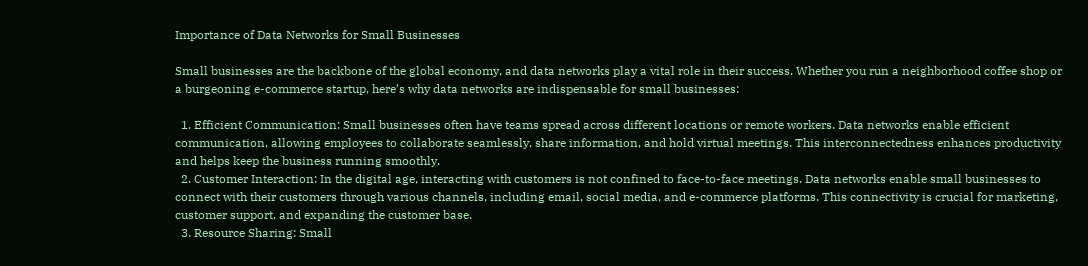Importance of Data Networks for Small Businesses

Small businesses are the backbone of the global economy, and data networks play a vital role in their success. Whether you run a neighborhood coffee shop or a burgeoning e-commerce startup, here’s why data networks are indispensable for small businesses:

  1. Efficient Communication: Small businesses often have teams spread across different locations or remote workers. Data networks enable efficient communication, allowing employees to collaborate seamlessly, share information, and hold virtual meetings. This interconnectedness enhances productivity and helps keep the business running smoothly.
  2. Customer Interaction: In the digital age, interacting with customers is not confined to face-to-face meetings. Data networks enable small businesses to connect with their customers through various channels, including email, social media, and e-commerce platforms. This connectivity is crucial for marketing, customer support, and expanding the customer base.
  3. Resource Sharing: Small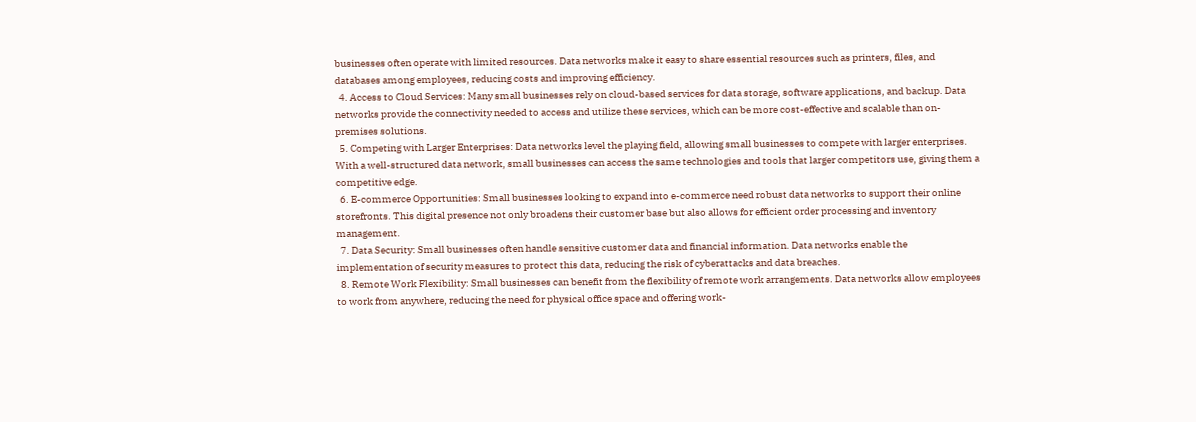businesses often operate with limited resources. Data networks make it easy to share essential resources such as printers, files, and databases among employees, reducing costs and improving efficiency.
  4. Access to Cloud Services: Many small businesses rely on cloud-based services for data storage, software applications, and backup. Data networks provide the connectivity needed to access and utilize these services, which can be more cost-effective and scalable than on-premises solutions.
  5. Competing with Larger Enterprises: Data networks level the playing field, allowing small businesses to compete with larger enterprises. With a well-structured data network, small businesses can access the same technologies and tools that larger competitors use, giving them a competitive edge.
  6. E-commerce Opportunities: Small businesses looking to expand into e-commerce need robust data networks to support their online storefronts. This digital presence not only broadens their customer base but also allows for efficient order processing and inventory management.
  7. Data Security: Small businesses often handle sensitive customer data and financial information. Data networks enable the implementation of security measures to protect this data, reducing the risk of cyberattacks and data breaches.
  8. Remote Work Flexibility: Small businesses can benefit from the flexibility of remote work arrangements. Data networks allow employees to work from anywhere, reducing the need for physical office space and offering work-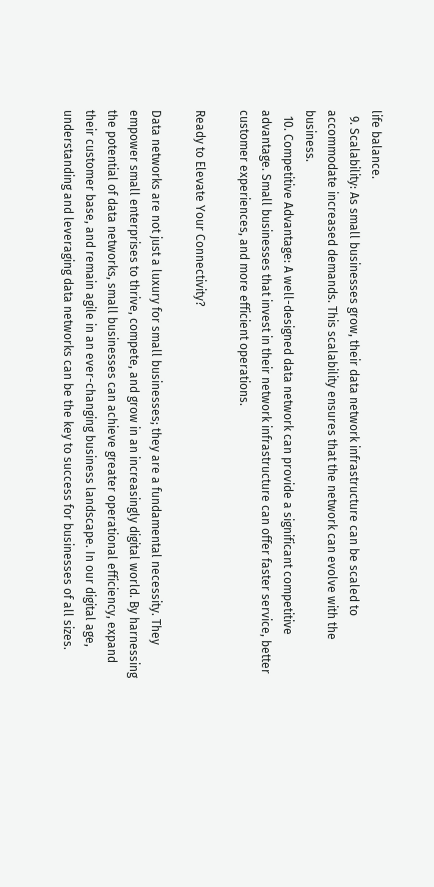life balance.
  9. Scalability: As small businesses grow, their data network infrastructure can be scaled to accommodate increased demands. This scalability ensures that the network can evolve with the business.
  10. Competitive Advantage: A well-designed data network can provide a significant competitive advantage. Small businesses that invest in their network infrastructure can offer faster service, better customer experiences, and more efficient operations.

Ready to Elevate Your Connectivity?

Data networks are not just a luxury for small businesses; they are a fundamental necessity. They empower small enterprises to thrive, compete, and grow in an increasingly digital world. By harnessing the potential of data networks, small businesses can achieve greater operational efficiency, expand their customer base, and remain agile in an ever-changing business landscape. In our digital age, understanding and leveraging data networks can be the key to success for businesses of all sizes.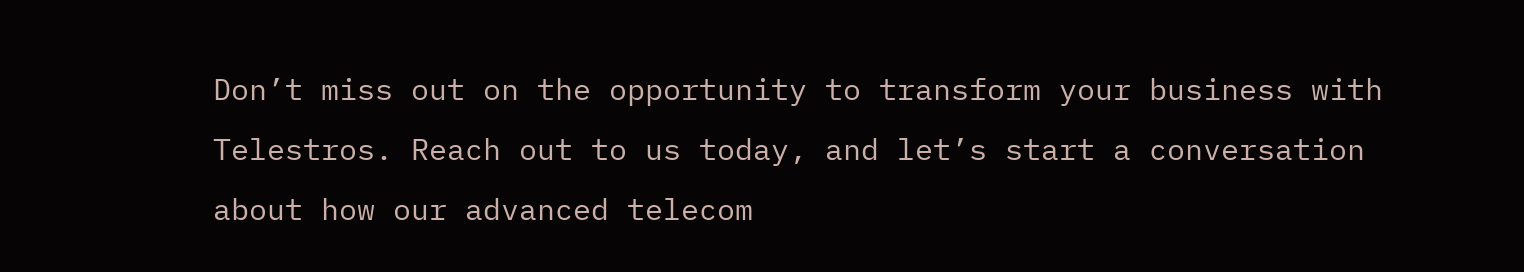Don’t miss out on the opportunity to transform your business with Telestros. Reach out to us today, and let’s start a conversation about how our advanced telecom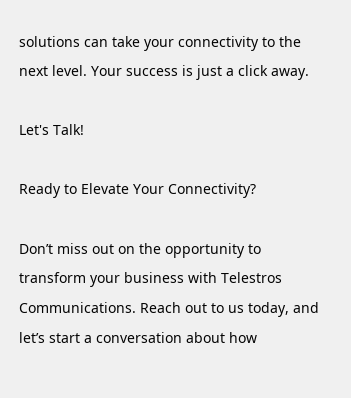solutions can take your connectivity to the next level. Your success is just a click away.

Let's Talk!

Ready to Elevate Your Connectivity?

Don’t miss out on the opportunity to transform your business with Telestros Communications. Reach out to us today, and let’s start a conversation about how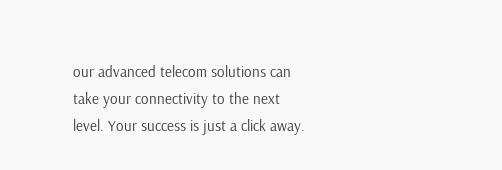our advanced telecom solutions can take your connectivity to the next level. Your success is just a click away.